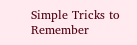Simple Tricks to Remember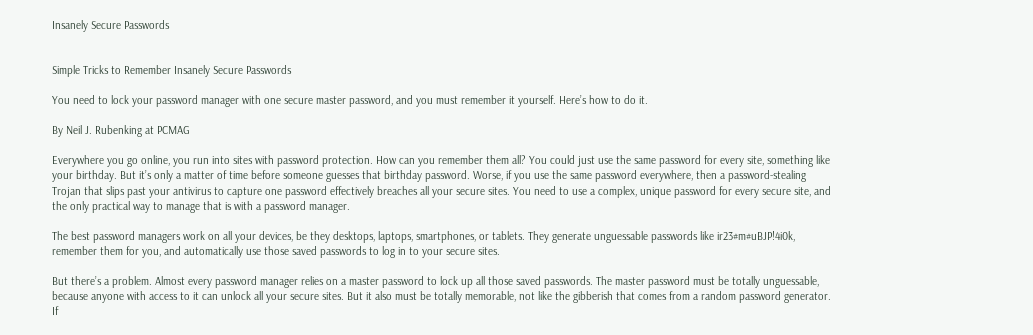Insanely Secure Passwords


Simple Tricks to Remember Insanely Secure Passwords

You need to lock your password manager with one secure master password, and you must remember it yourself. Here’s how to do it.

By Neil J. Rubenking at PCMAG

Everywhere you go online, you run into sites with password protection. How can you remember them all? You could just use the same password for every site, something like your birthday. But it’s only a matter of time before someone guesses that birthday password. Worse, if you use the same password everywhere, then a password-stealing Trojan that slips past your antivirus to capture one password effectively breaches all your secure sites. You need to use a complex, unique password for every secure site, and the only practical way to manage that is with a password manager.

The best password managers work on all your devices, be they desktops, laptops, smartphones, or tablets. They generate unguessable passwords like ir23#m#uBJP!4i0k, remember them for you, and automatically use those saved passwords to log in to your secure sites.

But there’s a problem. Almost every password manager relies on a master password to lock up all those saved passwords. The master password must be totally unguessable, because anyone with access to it can unlock all your secure sites. But it also must be totally memorable, not like the gibberish that comes from a random password generator. If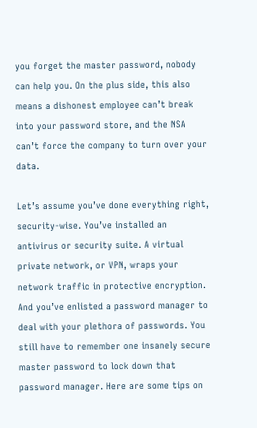you forget the master password, nobody can help you. On the plus side, this also means a dishonest employee can’t break into your password store, and the NSA can’t force the company to turn over your data.

Let’s assume you’ve done everything right, security-wise. You’ve installed an antivirus or security suite. A virtual private network, or VPN, wraps your network traffic in protective encryption. And you’ve enlisted a password manager to deal with your plethora of passwords. You still have to remember one insanely secure master password to lock down that password manager. Here are some tips on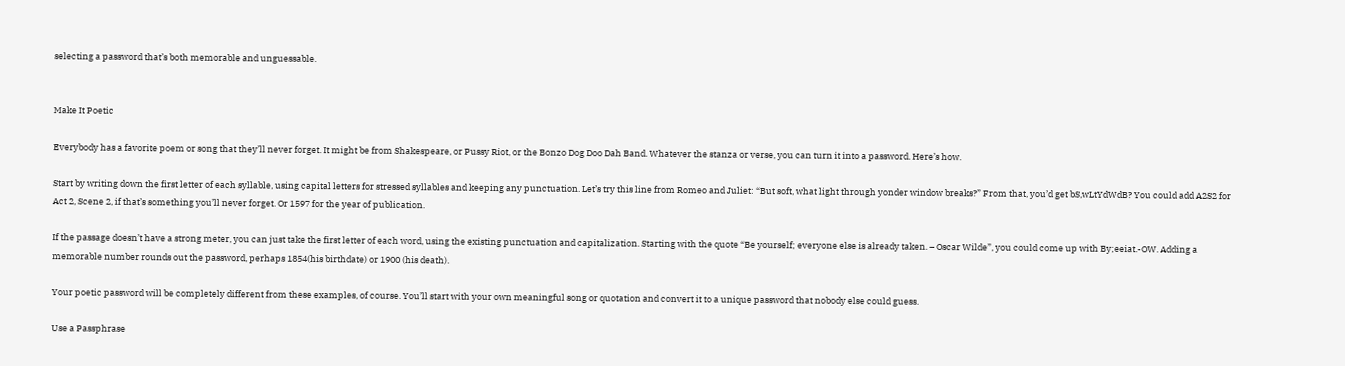selecting a password that’s both memorable and unguessable.


Make It Poetic

Everybody has a favorite poem or song that they’ll never forget. It might be from Shakespeare, or Pussy Riot, or the Bonzo Dog Doo Dah Band. Whatever the stanza or verse, you can turn it into a password. Here’s how.

Start by writing down the first letter of each syllable, using capital letters for stressed syllables and keeping any punctuation. Let’s try this line from Romeo and Juliet: “But soft, what light through yonder window breaks?” From that, you’d get bS,wLtYdWdB? You could add A2S2 for Act 2, Scene 2, if that’s something you’ll never forget. Or 1597 for the year of publication.

If the passage doesn’t have a strong meter, you can just take the first letter of each word, using the existing punctuation and capitalization. Starting with the quote “Be yourself; everyone else is already taken. – Oscar Wilde”, you could come up with By;eeiat.-OW. Adding a memorable number rounds out the password, perhaps 1854(his birthdate) or 1900 (his death).

Your poetic password will be completely different from these examples, of course. You’ll start with your own meaningful song or quotation and convert it to a unique password that nobody else could guess.

Use a Passphrase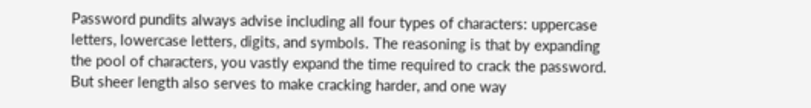Password pundits always advise including all four types of characters: uppercase letters, lowercase letters, digits, and symbols. The reasoning is that by expanding the pool of characters, you vastly expand the time required to crack the password. But sheer length also serves to make cracking harder, and one way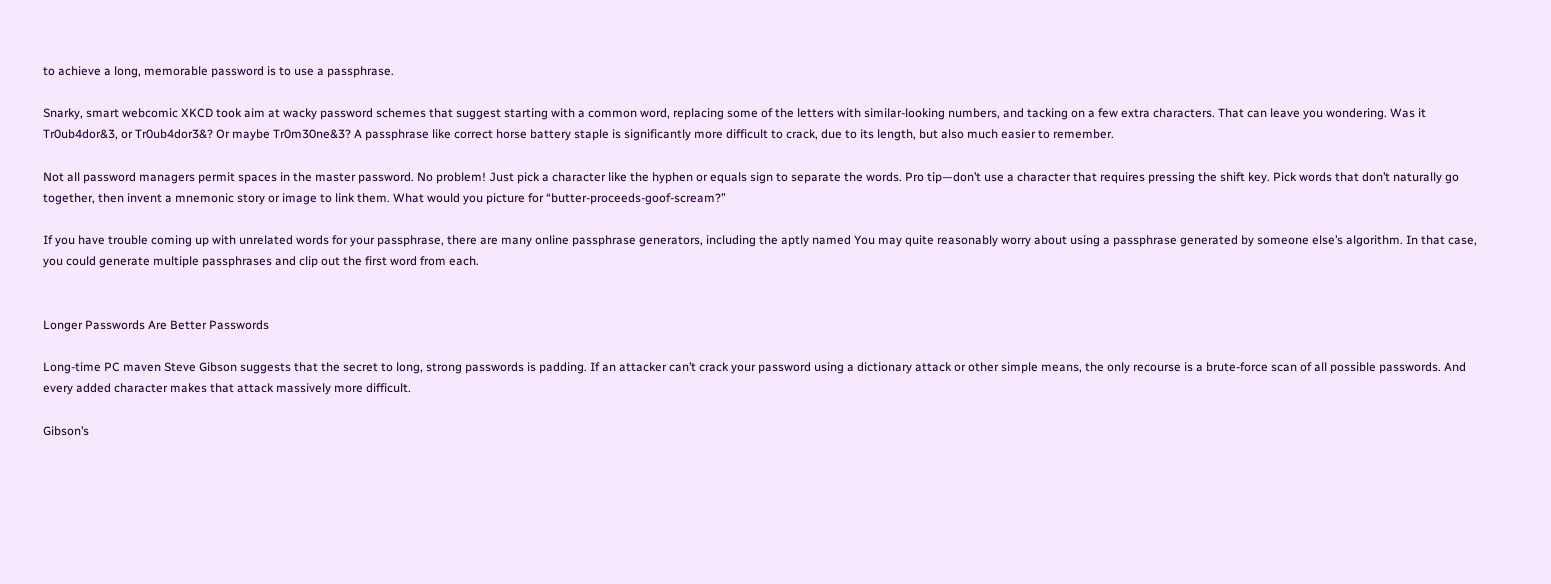to achieve a long, memorable password is to use a passphrase.

Snarky, smart webcomic XKCD took aim at wacky password schemes that suggest starting with a common word, replacing some of the letters with similar-looking numbers, and tacking on a few extra characters. That can leave you wondering. Was it Tr0ub4dor&3, or Tr0ub4dor3&? Or maybe Tr0m30ne&3? A passphrase like correct horse battery staple is significantly more difficult to crack, due to its length, but also much easier to remember.

Not all password managers permit spaces in the master password. No problem! Just pick a character like the hyphen or equals sign to separate the words. Pro tip—don’t use a character that requires pressing the shift key. Pick words that don’t naturally go together, then invent a mnemonic story or image to link them. What would you picture for “butter-proceeds-goof-scream?”

If you have trouble coming up with unrelated words for your passphrase, there are many online passphrase generators, including the aptly named You may quite reasonably worry about using a passphrase generated by someone else’s algorithm. In that case, you could generate multiple passphrases and clip out the first word from each.


Longer Passwords Are Better Passwords

Long-time PC maven Steve Gibson suggests that the secret to long, strong passwords is padding. If an attacker can’t crack your password using a dictionary attack or other simple means, the only recourse is a brute-force scan of all possible passwords. And every added character makes that attack massively more difficult.

Gibson’s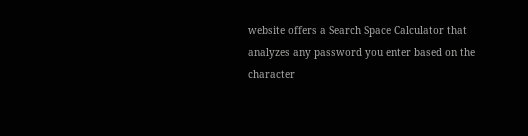website offers a Search Space Calculator that analyzes any password you enter based on the character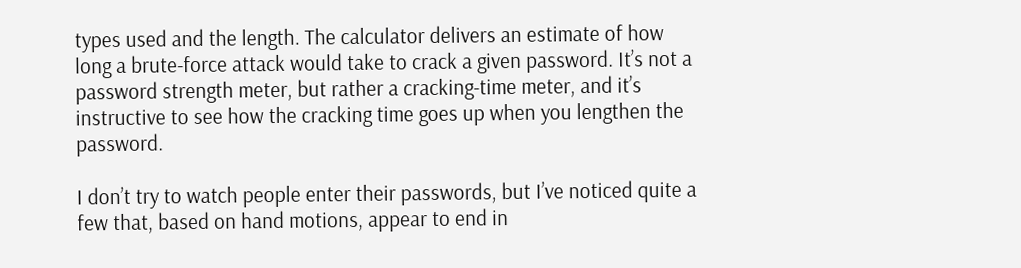types used and the length. The calculator delivers an estimate of how long a brute-force attack would take to crack a given password. It’s not a password strength meter, but rather a cracking-time meter, and it’s instructive to see how the cracking time goes up when you lengthen the password.

I don’t try to watch people enter their passwords, but I’ve noticed quite a few that, based on hand motions, appear to end in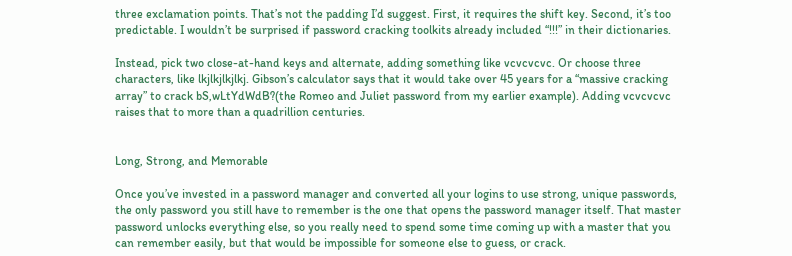three exclamation points. That’s not the padding I’d suggest. First, it requires the shift key. Second, it’s too predictable. I wouldn’t be surprised if password cracking toolkits already included “!!!” in their dictionaries.

Instead, pick two close-at-hand keys and alternate, adding something like vcvcvcvc. Or choose three characters, like lkjlkjlkjlkj. Gibson’s calculator says that it would take over 45 years for a “massive cracking array” to crack bS,wLtYdWdB?(the Romeo and Juliet password from my earlier example). Adding vcvcvcvc raises that to more than a quadrillion centuries.


Long, Strong, and Memorable

Once you’ve invested in a password manager and converted all your logins to use strong, unique passwords, the only password you still have to remember is the one that opens the password manager itself. That master password unlocks everything else, so you really need to spend some time coming up with a master that you can remember easily, but that would be impossible for someone else to guess, or crack.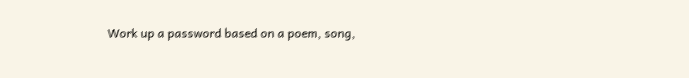Work up a password based on a poem, song,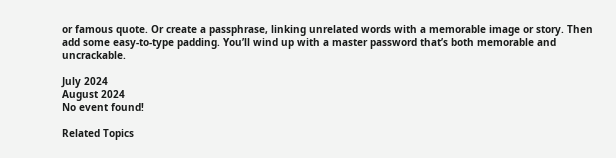or famous quote. Or create a passphrase, linking unrelated words with a memorable image or story. Then add some easy-to-type padding. You’ll wind up with a master password that’s both memorable and uncrackable.

July 2024
August 2024
No event found!

Related Topics